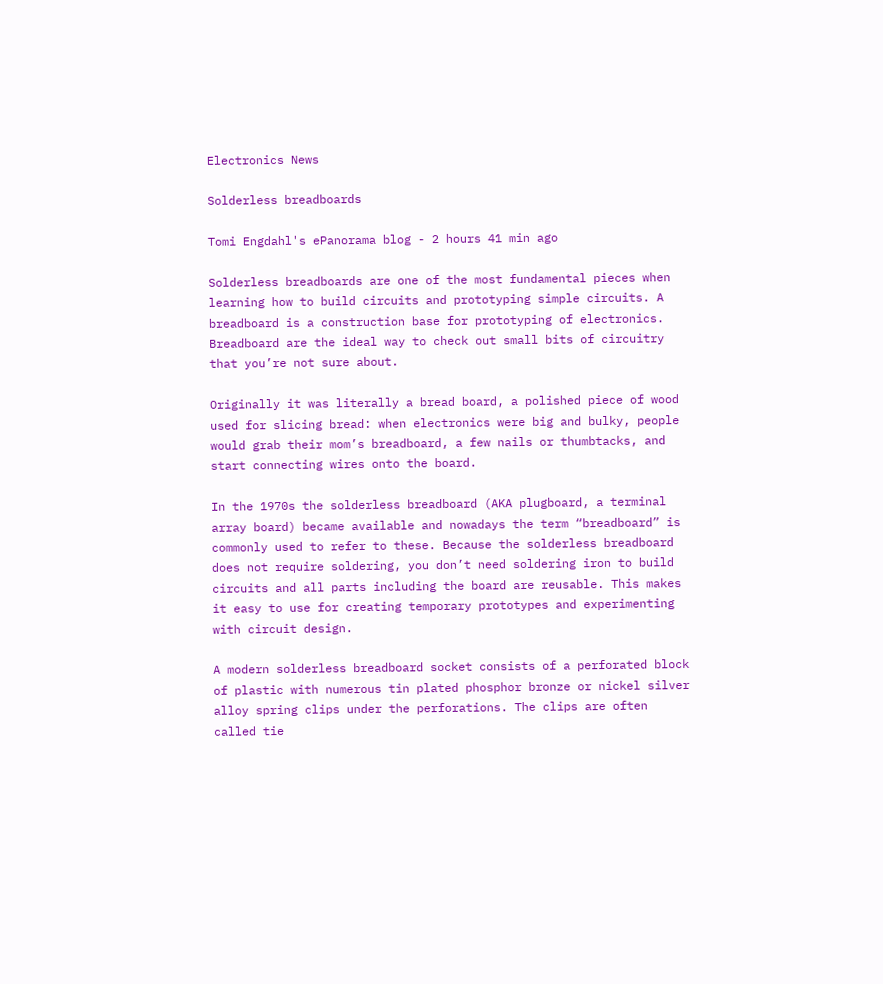Electronics News

Solderless breadboards

Tomi Engdahl's ePanorama blog - 2 hours 41 min ago

Solderless breadboards are one of the most fundamental pieces when learning how to build circuits and prototyping simple circuits. A breadboard is a construction base for prototyping of electronics. Breadboard are the ideal way to check out small bits of circuitry that you’re not sure about.

Originally it was literally a bread board, a polished piece of wood used for slicing bread: when electronics were big and bulky, people would grab their mom’s breadboard, a few nails or thumbtacks, and start connecting wires onto the board.

In the 1970s the solderless breadboard (AKA plugboard, a terminal array board) became available and nowadays the term “breadboard” is commonly used to refer to these. Because the solderless breadboard does not require soldering, you don’t need soldering iron to build circuits and all parts including the board are reusable. This makes it easy to use for creating temporary prototypes and experimenting with circuit design.

A modern solderless breadboard socket consists of a perforated block of plastic with numerous tin plated phosphor bronze or nickel silver alloy spring clips under the perforations. The clips are often called tie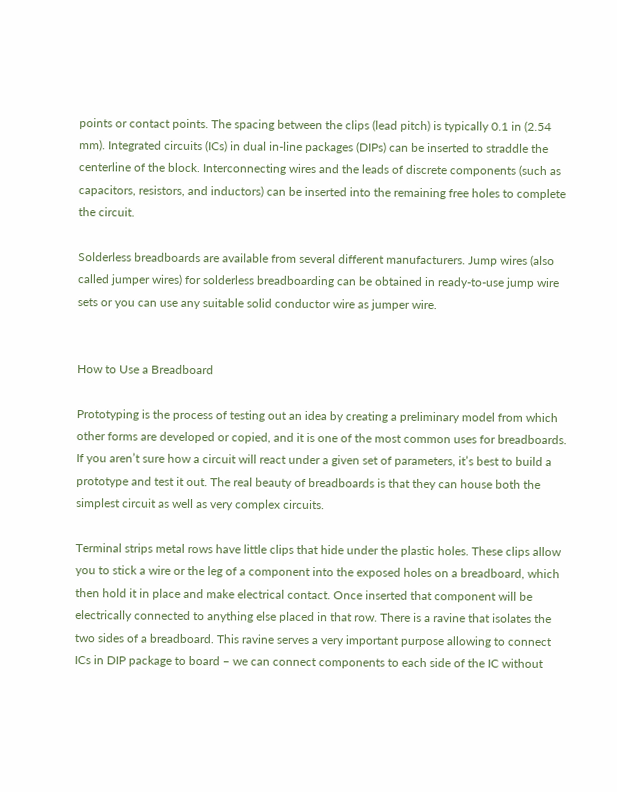points or contact points. The spacing between the clips (lead pitch) is typically 0.1 in (2.54 mm). Integrated circuits (ICs) in dual in-line packages (DIPs) can be inserted to straddle the centerline of the block. Interconnecting wires and the leads of discrete components (such as capacitors, resistors, and inductors) can be inserted into the remaining free holes to complete the circuit.

Solderless breadboards are available from several different manufacturers. Jump wires (also called jumper wires) for solderless breadboarding can be obtained in ready-to-use jump wire sets or you can use any suitable solid conductor wire as jumper wire.


How to Use a Breadboard

Prototyping is the process of testing out an idea by creating a preliminary model from which other forms are developed or copied, and it is one of the most common uses for breadboards. If you aren’t sure how a circuit will react under a given set of parameters, it’s best to build a prototype and test it out. The real beauty of breadboards is that they can house both the simplest circuit as well as very complex circuits.

Terminal strips metal rows have little clips that hide under the plastic holes. These clips allow you to stick a wire or the leg of a component into the exposed holes on a breadboard, which then hold it in place and make electrical contact. Once inserted that component will be electrically connected to anything else placed in that row. There is a ravine that isolates the two sides of a breadboard. This ravine serves a very important purpose allowing to connect ICs in DIP package to board – we can connect components to each side of the IC without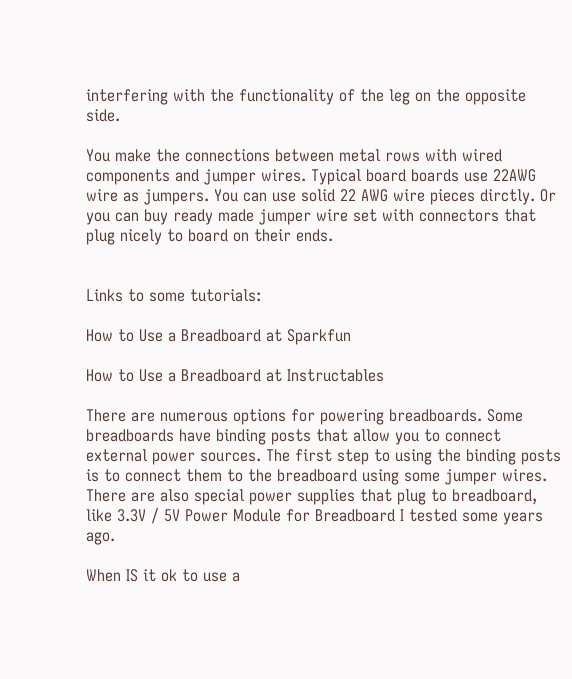interfering with the functionality of the leg on the opposite side.

You make the connections between metal rows with wired components and jumper wires. Typical board boards use 22AWG wire as jumpers. You can use solid 22 AWG wire pieces dirctly. Or you can buy ready made jumper wire set with connectors that plug nicely to board on their ends.


Links to some tutorials:

How to Use a Breadboard at Sparkfun

How to Use a Breadboard at Instructables

There are numerous options for powering breadboards. Some breadboards have binding posts that allow you to connect external power sources. The first step to using the binding posts is to connect them to the breadboard using some jumper wires. There are also special power supplies that plug to breadboard, like 3.3V / 5V Power Module for Breadboard I tested some years ago.

When IS it ok to use a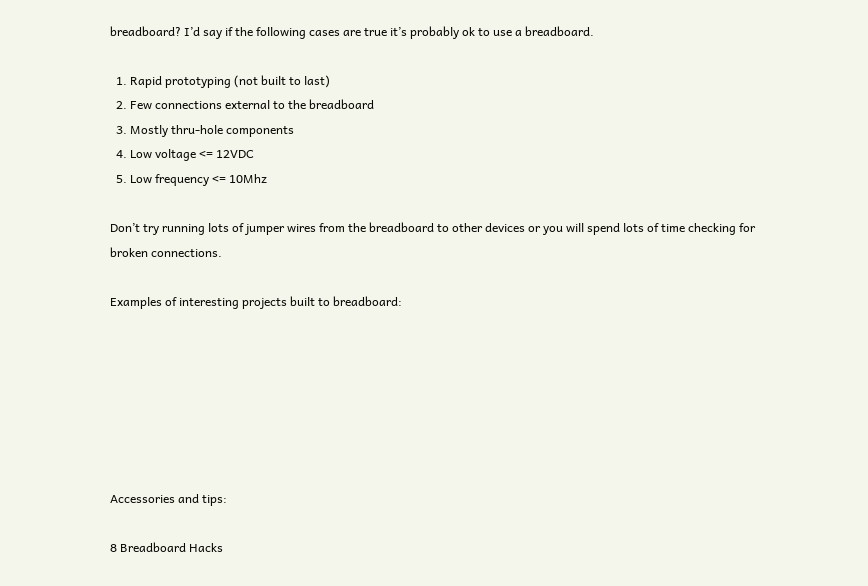breadboard? I’d say if the following cases are true it’s probably ok to use a breadboard.

  1. Rapid prototyping (not built to last)
  2. Few connections external to the breadboard
  3. Mostly thru-hole components
  4. Low voltage <= 12VDC
  5. Low frequency <= 10Mhz

Don’t try running lots of jumper wires from the breadboard to other devices or you will spend lots of time checking for broken connections.

Examples of interesting projects built to breadboard:







Accessories and tips:

8 Breadboard Hacks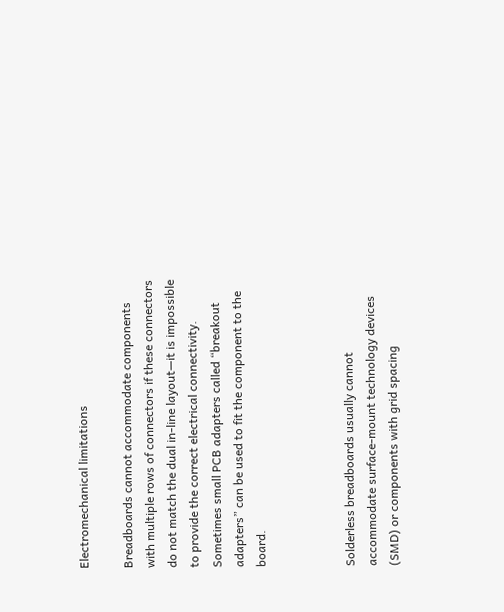Electromechanical limitations

Breadboards cannot accommodate components with multiple rows of connectors if these connectors do not match the dual in-line layout—it is impossible to provide the correct electrical connectivity. Sometimes small PCB adapters called “breakout adapters” can be used to fit the component to the board.



Solderless breadboards usually cannot accommodate surface-mount technology devices (SMD) or components with grid spacing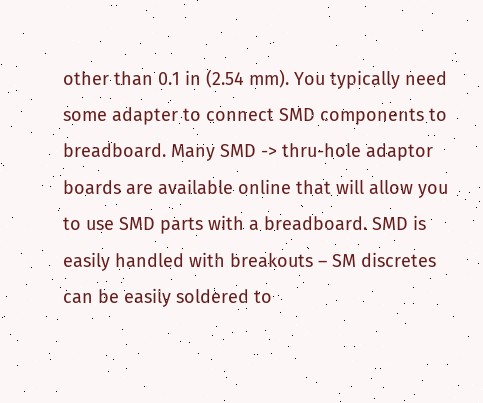other than 0.1 in (2.54 mm). You typically need some adapter to connect SMD components to breadboard. Many SMD -> thru-hole adaptor boards are available online that will allow you to use SMD parts with a breadboard. SMD is easily handled with breakouts – SM discretes can be easily soldered to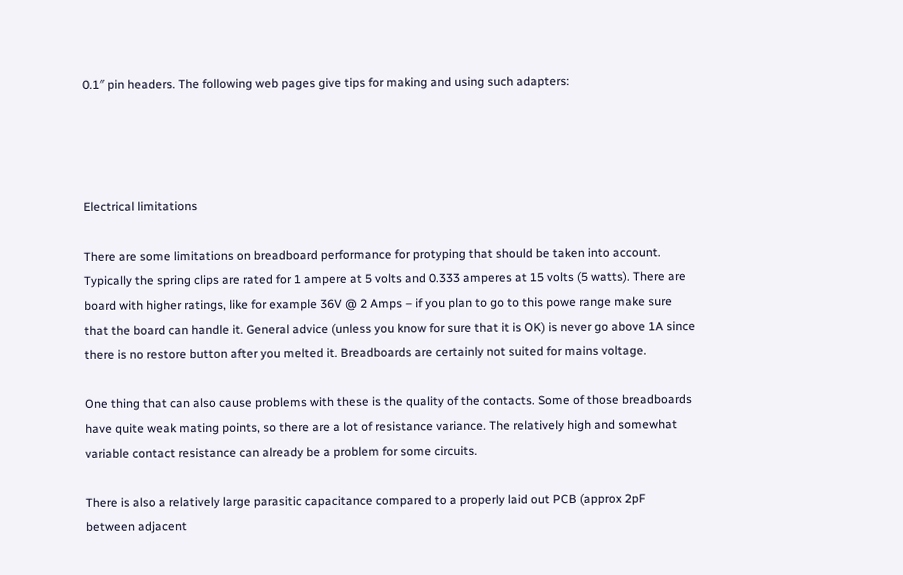0.1″ pin headers. The following web pages give tips for making and using such adapters:




Electrical limitations

There are some limitations on breadboard performance for protyping that should be taken into account. Typically the spring clips are rated for 1 ampere at 5 volts and 0.333 amperes at 15 volts (5 watts). There are board with higher ratings, like for example 36V @ 2 Amps – if you plan to go to this powe range make sure that the board can handle it. General advice (unless you know for sure that it is OK) is never go above 1A since there is no restore button after you melted it. Breadboards are certainly not suited for mains voltage.

One thing that can also cause problems with these is the quality of the contacts. Some of those breadboards have quite weak mating points, so there are a lot of resistance variance. The relatively high and somewhat variable contact resistance can already be a problem for some circuits.

There is also a relatively large parasitic capacitance compared to a properly laid out PCB (approx 2pF between adjacent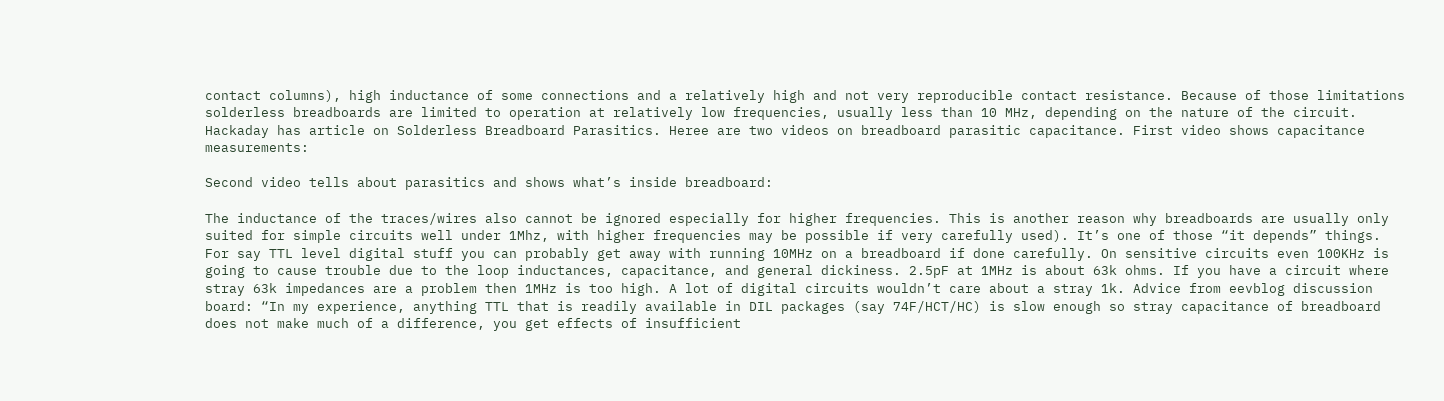contact columns), high inductance of some connections and a relatively high and not very reproducible contact resistance. Because of those limitations solderless breadboards are limited to operation at relatively low frequencies, usually less than 10 MHz, depending on the nature of the circuit. Hackaday has article on Solderless Breadboard Parasitics. Heree are two videos on breadboard parasitic capacitance. First video shows capacitance measurements:

Second video tells about parasitics and shows what’s inside breadboard:

The inductance of the traces/wires also cannot be ignored especially for higher frequencies. This is another reason why breadboards are usually only suited for simple circuits well under 1Mhz, with higher frequencies may be possible if very carefully used). It’s one of those “it depends” things. For say TTL level digital stuff you can probably get away with running 10MHz on a breadboard if done carefully. On sensitive circuits even 100KHz is going to cause trouble due to the loop inductances, capacitance, and general dickiness. 2.5pF at 1MHz is about 63k ohms. If you have a circuit where stray 63k impedances are a problem then 1MHz is too high. A lot of digital circuits wouldn’t care about a stray 1k. Advice from eevblog discussion board: “In my experience, anything TTL that is readily available in DIL packages (say 74F/HCT/HC) is slow enough so stray capacitance of breadboard does not make much of a difference, you get effects of insufficient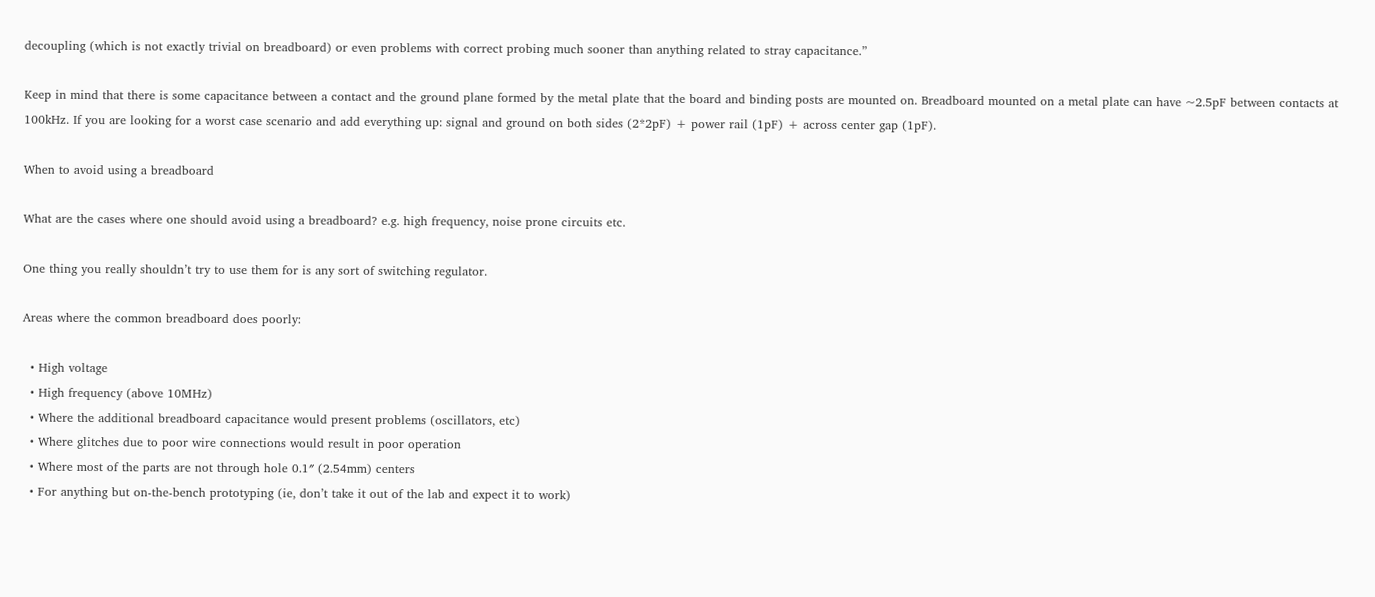decoupling (which is not exactly trivial on breadboard) or even problems with correct probing much sooner than anything related to stray capacitance.”

Keep in mind that there is some capacitance between a contact and the ground plane formed by the metal plate that the board and binding posts are mounted on. Breadboard mounted on a metal plate can have ~2.5pF between contacts at 100kHz. If you are looking for a worst case scenario and add everything up: signal and ground on both sides (2*2pF) + power rail (1pF) + across center gap (1pF).

When to avoid using a breadboard

What are the cases where one should avoid using a breadboard? e.g. high frequency, noise prone circuits etc.

One thing you really shouldn’t try to use them for is any sort of switching regulator.

Areas where the common breadboard does poorly:

  • High voltage
  • High frequency (above 10MHz)
  • Where the additional breadboard capacitance would present problems (oscillators, etc)
  • Where glitches due to poor wire connections would result in poor operation
  • Where most of the parts are not through hole 0.1″ (2.54mm) centers
  • For anything but on-the-bench prototyping (ie, don’t take it out of the lab and expect it to work)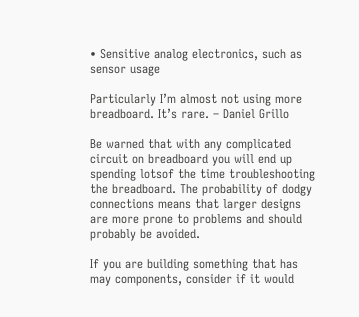• Sensitive analog electronics, such as sensor usage

Particularly I’m almost not using more breadboard. It’s rare. – Daniel Grillo

Be warned that with any complicated circuit on breadboard you will end up spending lotsof the time troubleshooting the breadboard. The probability of dodgy connections means that larger designs are more prone to problems and should probably be avoided.

If you are building something that has may components, consider if it would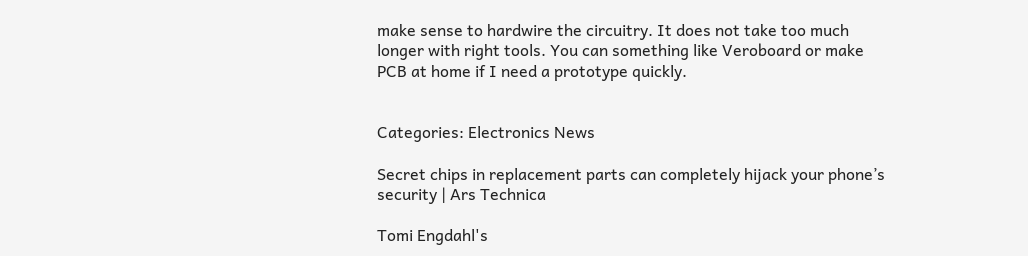make sense to hardwire the circuitry. It does not take too much longer with right tools. You can something like Veroboard or make PCB at home if I need a prototype quickly.


Categories: Electronics News

Secret chips in replacement parts can completely hijack your phone’s security | Ars Technica

Tomi Engdahl's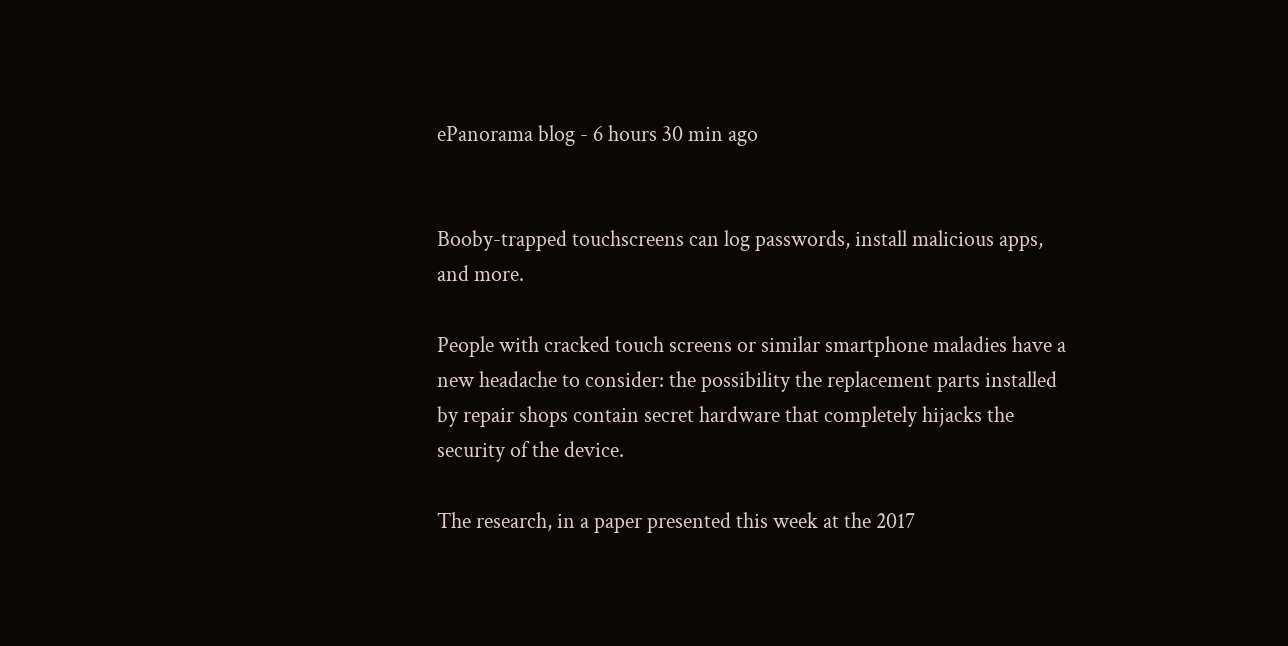ePanorama blog - 6 hours 30 min ago


Booby-trapped touchscreens can log passwords, install malicious apps, and more.

People with cracked touch screens or similar smartphone maladies have a new headache to consider: the possibility the replacement parts installed by repair shops contain secret hardware that completely hijacks the security of the device.

The research, in a paper presented this week at the 2017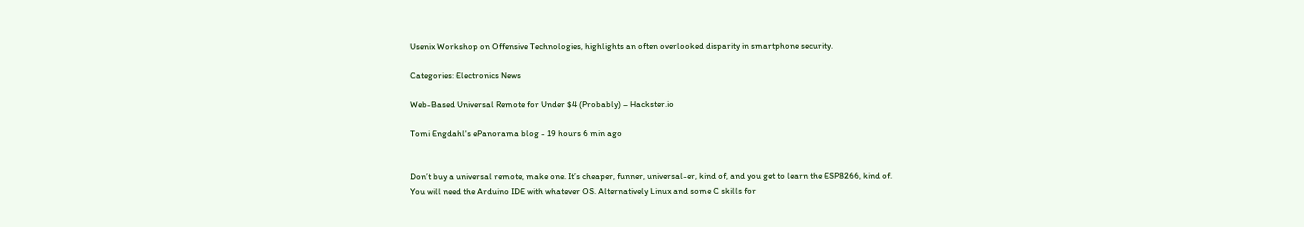Usenix Workshop on Offensive Technologies, highlights an often overlooked disparity in smartphone security.

Categories: Electronics News

Web-Based Universal Remote for Under $4 (Probably) – Hackster.io

Tomi Engdahl's ePanorama blog - 19 hours 6 min ago


Don’t buy a universal remote, make one. It’s cheaper, funner, universal-er, kind of, and you get to learn the ESP8266, kind of.
You will need the Arduino IDE with whatever OS. Alternatively Linux and some C skills for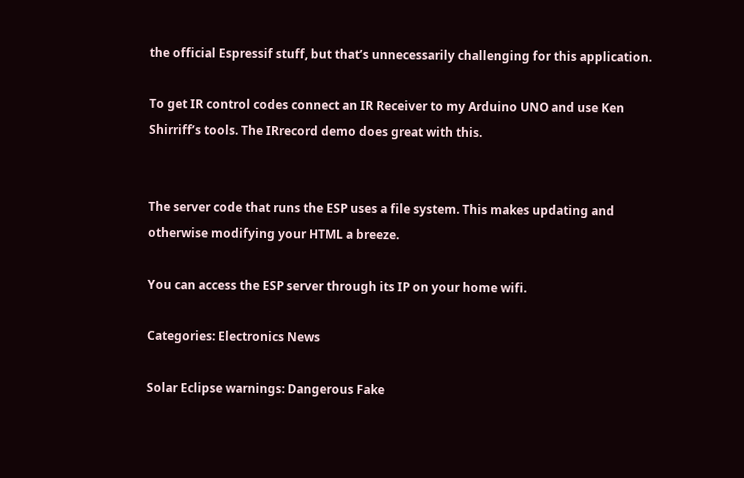the official Espressif stuff, but that’s unnecessarily challenging for this application.

To get IR control codes connect an IR Receiver to my Arduino UNO and use Ken Shirriff’s tools. The IRrecord demo does great with this.


The server code that runs the ESP uses a file system. This makes updating and otherwise modifying your HTML a breeze.

You can access the ESP server through its IP on your home wifi.

Categories: Electronics News

Solar Eclipse warnings: Dangerous Fake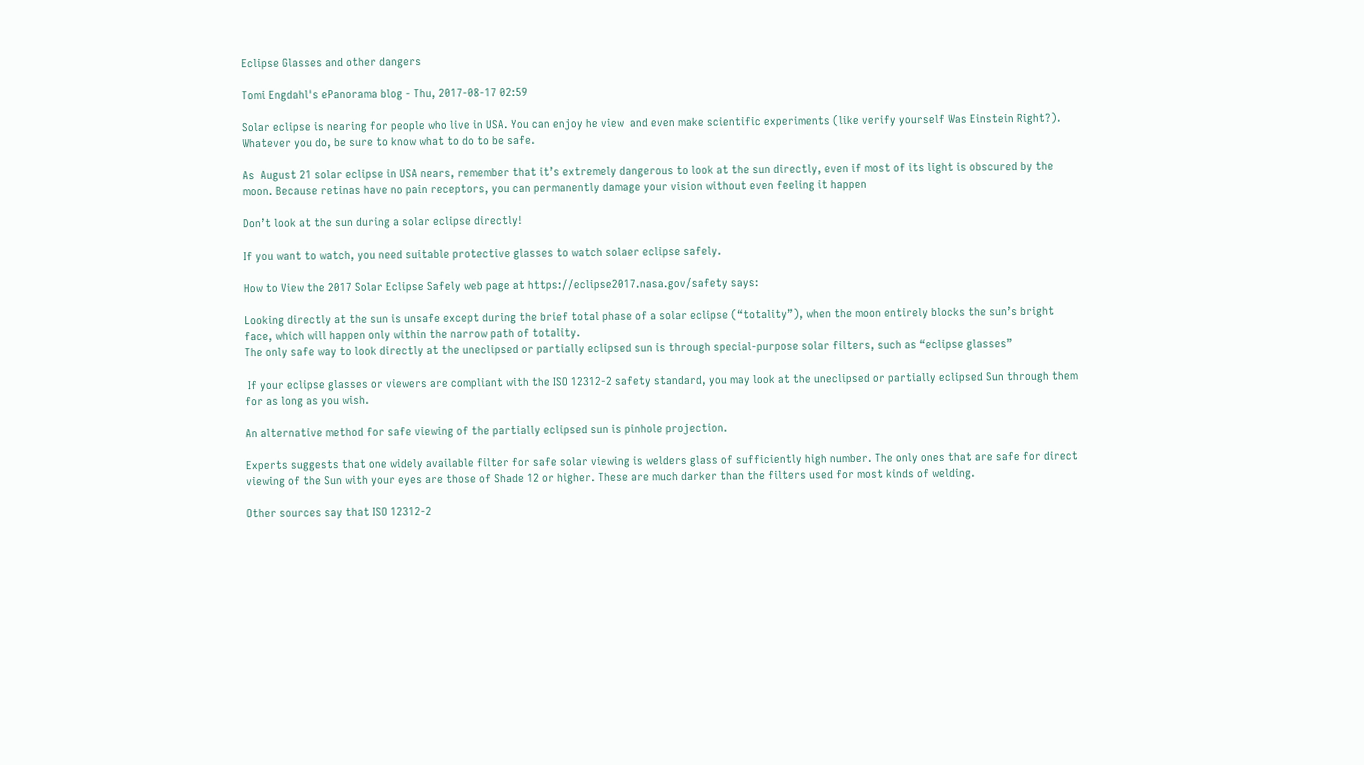Eclipse Glasses and other dangers

Tomi Engdahl's ePanorama blog - Thu, 2017-08-17 02:59

Solar eclipse is nearing for people who live in USA. You can enjoy he view  and even make scientific experiments (like verify yourself Was Einstein Right?). Whatever you do, be sure to know what to do to be safe.

As  August 21 solar eclipse in USA nears, remember that it’s extremely dangerous to look at the sun directly, even if most of its light is obscured by the moon. Because retinas have no pain receptors, you can permanently damage your vision without even feeling it happen

Don’t look at the sun during a solar eclipse directly!

If you want to watch, you need suitable protective glasses to watch solaer eclipse safely.

How to View the 2017 Solar Eclipse Safely web page at https://eclipse2017.nasa.gov/safety says:

Looking directly at the sun is unsafe except during the brief total phase of a solar eclipse (“totality”), when the moon entirely blocks the sun’s bright face, which will happen only within the narrow path of totality.
The only safe way to look directly at the uneclipsed or partially eclipsed sun is through special-purpose solar filters, such as “eclipse glasses”

 If your eclipse glasses or viewers are compliant with the ISO 12312-2 safety standard, you may look at the uneclipsed or partially eclipsed Sun through them for as long as you wish.

An alternative method for safe viewing of the partially eclipsed sun is pinhole projection.

Experts suggests that one widely available filter for safe solar viewing is welders glass of sufficiently high number. The only ones that are safe for direct viewing of the Sun with your eyes are those of Shade 12 or higher. These are much darker than the filters used for most kinds of welding.

Other sources say that ISO 12312-2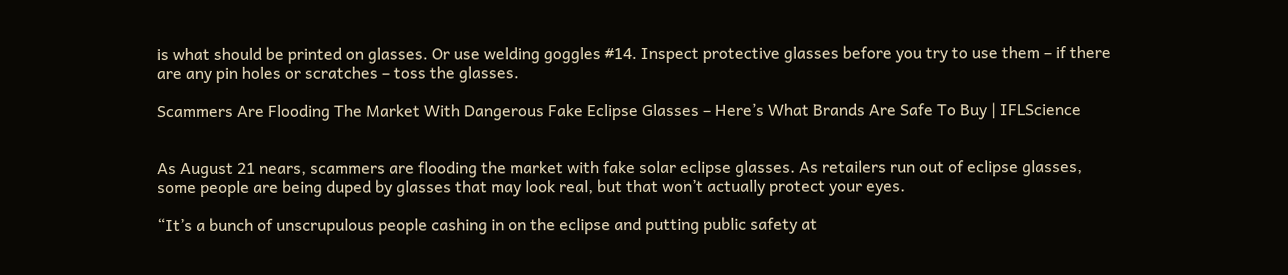is what should be printed on glasses. Or use welding goggles #14. Inspect protective glasses before you try to use them – if there are any pin holes or scratches – toss the glasses.

Scammers Are Flooding The Market With Dangerous Fake Eclipse Glasses – Here’s What Brands Are Safe To Buy | IFLScience


As August 21 nears, scammers are flooding the market with fake solar eclipse glasses. As retailers run out of eclipse glasses, some people are being duped by glasses that may look real, but that won’t actually protect your eyes.

“It’s a bunch of unscrupulous people cashing in on the eclipse and putting public safety at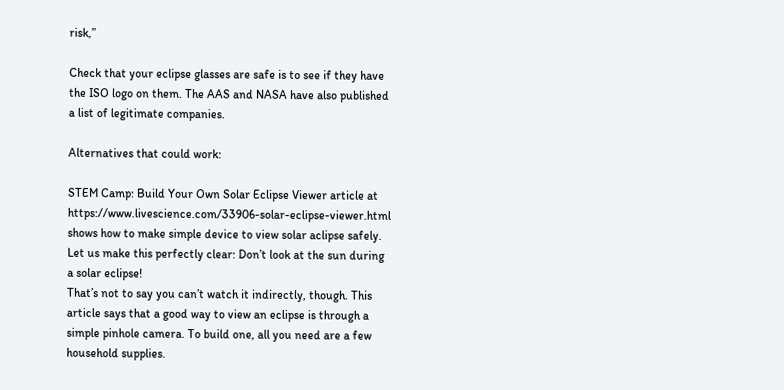risk,”

Check that your eclipse glasses are safe is to see if they have the ISO logo on them. The AAS and NASA have also published a list of legitimate companies.

Alternatives that could work:

STEM Camp: Build Your Own Solar Eclipse Viewer article at https://www.livescience.com/33906-solar-eclipse-viewer.html shows how to make simple device to view solar aclipse safely.
Let us make this perfectly clear: Don’t look at the sun during a solar eclipse!
That’s not to say you can’t watch it indirectly, though. This article says that a good way to view an eclipse is through a simple pinhole camera. To build one, all you need are a few household supplies.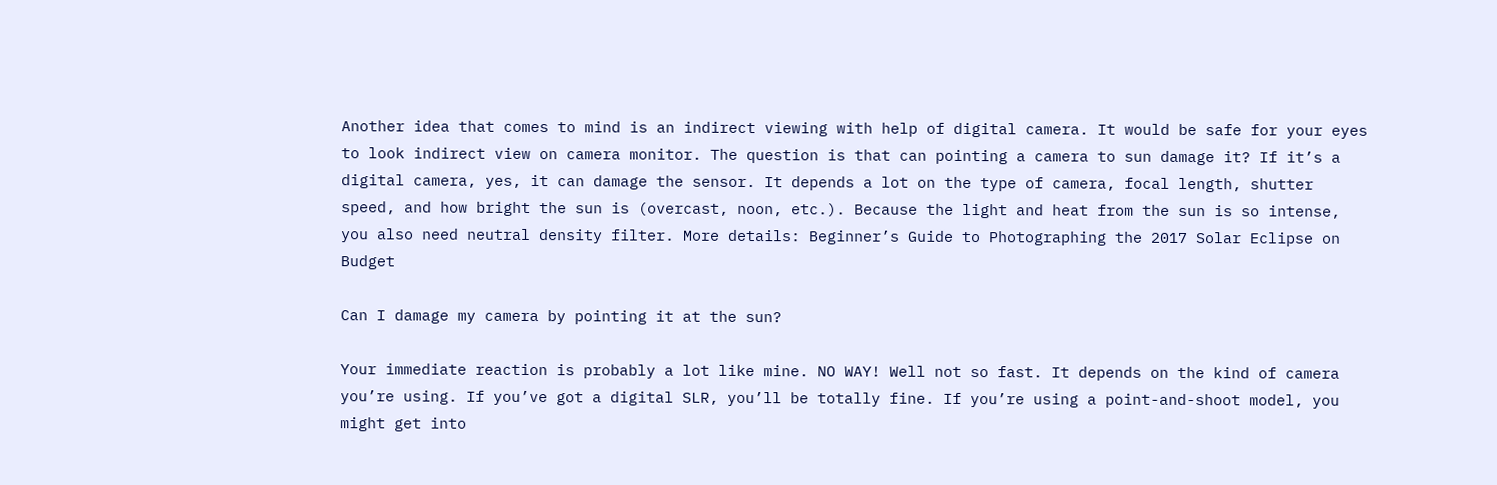Another idea that comes to mind is an indirect viewing with help of digital camera. It would be safe for your eyes to look indirect view on camera monitor. The question is that can pointing a camera to sun damage it? If it’s a digital camera, yes, it can damage the sensor. It depends a lot on the type of camera, focal length, shutter speed, and how bright the sun is (overcast, noon, etc.). Because the light and heat from the sun is so intense, you also need neutral density filter. More details: Beginner’s Guide to Photographing the 2017 Solar Eclipse on Budget

Can I damage my camera by pointing it at the sun?

Your immediate reaction is probably a lot like mine. NO WAY! Well not so fast. It depends on the kind of camera you’re using. If you’ve got a digital SLR, you’ll be totally fine. If you’re using a point-and-shoot model, you might get into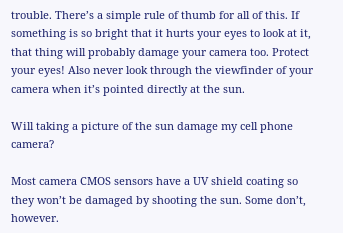trouble. There’s a simple rule of thumb for all of this. If something is so bright that it hurts your eyes to look at it, that thing will probably damage your camera too. Protect your eyes! Also never look through the viewfinder of your camera when it’s pointed directly at the sun.

Will taking a picture of the sun damage my cell phone camera?

Most camera CMOS sensors have a UV shield coating so they won’t be damaged by shooting the sun. Some don’t, however.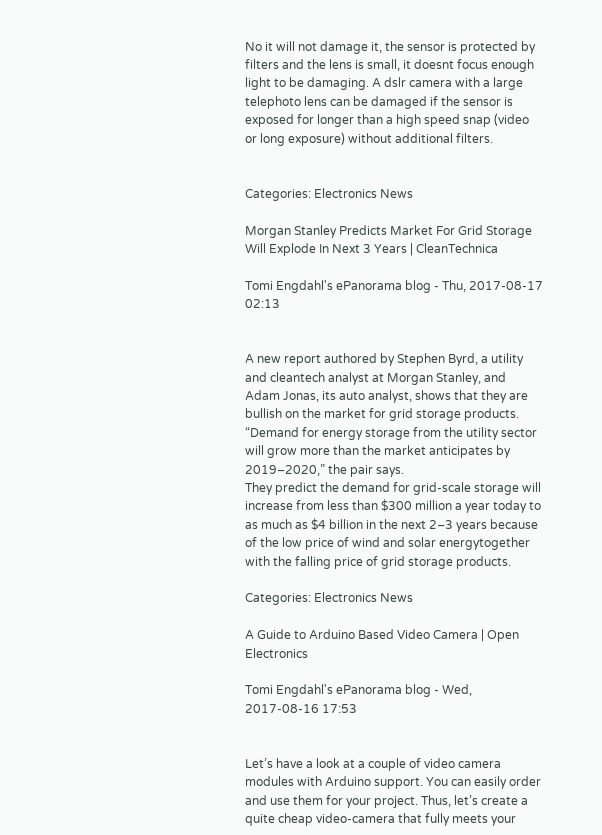No it will not damage it, the sensor is protected by filters and the lens is small, it doesnt focus enough light to be damaging. A dslr camera with a large telephoto lens can be damaged if the sensor is exposed for longer than a high speed snap (video or long exposure) without additional filters.


Categories: Electronics News

Morgan Stanley Predicts Market For Grid Storage Will Explode In Next 3 Years | CleanTechnica

Tomi Engdahl's ePanorama blog - Thu, 2017-08-17 02:13


A new report authored by Stephen Byrd, a utility and cleantech analyst at Morgan Stanley, and Adam Jonas, its auto analyst, shows that they are bullish on the market for grid storage products. “Demand for energy storage from the utility sector will grow more than the market anticipates by 2019–2020,” the pair says.
They predict the demand for grid-scale storage will increase from less than $300 million a year today to as much as $4 billion in the next 2–3 years because of the low price of wind and solar energytogether with the falling price of grid storage products.

Categories: Electronics News

A Guide to Arduino Based Video Camera | Open Electronics

Tomi Engdahl's ePanorama blog - Wed, 2017-08-16 17:53


Let’s have a look at a couple of video camera modules with Arduino support. You can easily order and use them for your project. Thus, let’s create a quite cheap video-camera that fully meets your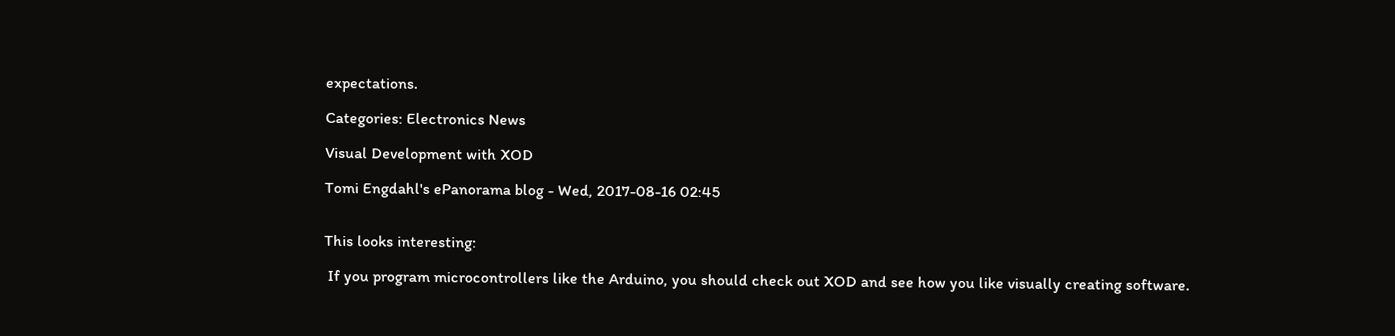expectations.

Categories: Electronics News

Visual Development with XOD

Tomi Engdahl's ePanorama blog - Wed, 2017-08-16 02:45


This looks interesting:

 If you program microcontrollers like the Arduino, you should check out XOD and see how you like visually creating software.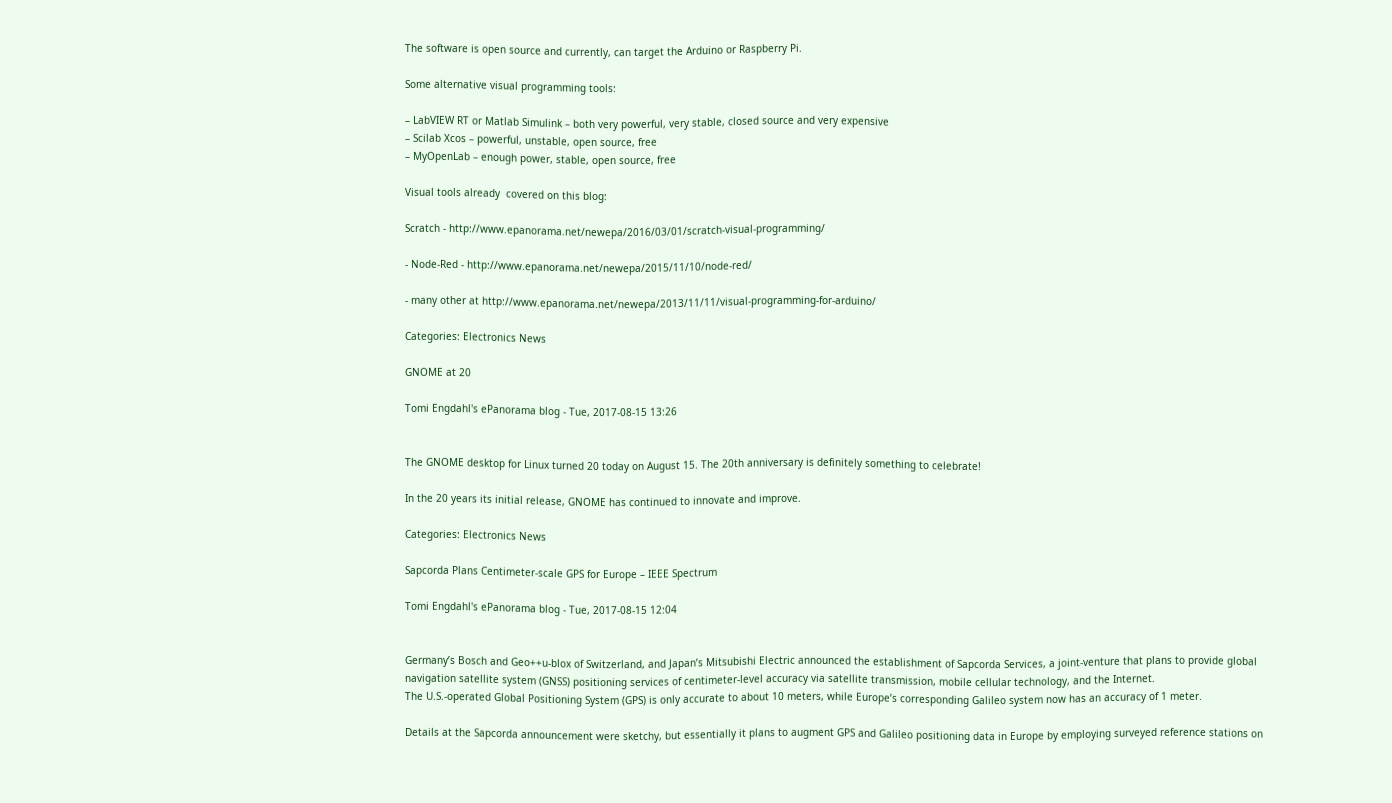The software is open source and currently, can target the Arduino or Raspberry Pi.

Some alternative visual programming tools:

– LabVIEW RT or Matlab Simulink – both very powerful, very stable, closed source and very expensive
– Scilab Xcos – powerful, unstable, open source, free
– MyOpenLab – enough power, stable, open source, free

Visual tools already  covered on this blog:

Scratch - http://www.epanorama.net/newepa/2016/03/01/scratch-visual-programming/

- Node-Red - http://www.epanorama.net/newepa/2015/11/10/node-red/

- many other at http://www.epanorama.net/newepa/2013/11/11/visual-programming-for-arduino/

Categories: Electronics News

GNOME at 20

Tomi Engdahl's ePanorama blog - Tue, 2017-08-15 13:26


The GNOME desktop for Linux turned 20 today on August 15. The 20th anniversary is definitely something to celebrate!

In the 20 years its initial release, GNOME has continued to innovate and improve.

Categories: Electronics News

Sapcorda Plans Centimeter-scale GPS for Europe – IEEE Spectrum

Tomi Engdahl's ePanorama blog - Tue, 2017-08-15 12:04


Germany’s Bosch and Geo++u-blox of Switzerland, and Japan’s Mitsubishi Electric announced the establishment of Sapcorda Services, a joint-venture that plans to provide global navigation satellite system (GNSS) positioning services of centimeter-level accuracy via satellite transmission, mobile cellular technology, and the Internet.
The U.S.-operated Global Positioning System (GPS) is only accurate to about 10 meters, while Europe’s corresponding Galileo system now has an accuracy of 1 meter.

Details at the Sapcorda announcement were sketchy, but essentially it plans to augment GPS and Galileo positioning data in Europe by employing surveyed reference stations on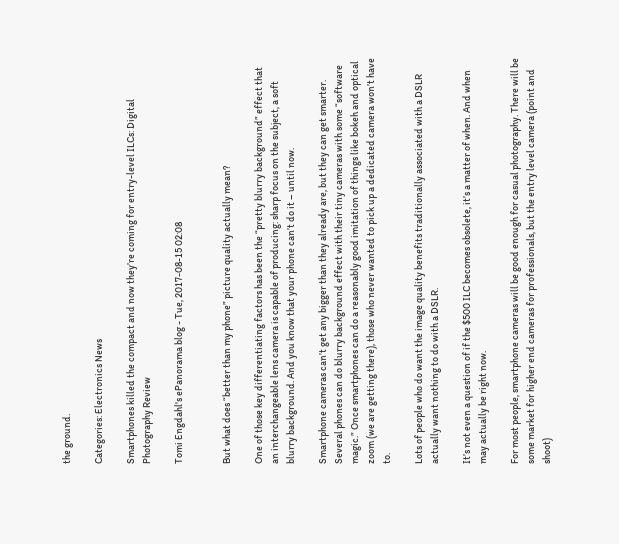the ground.

Categories: Electronics News

Smartphones killed the compact and now they’re coming for entry-level ILCs: Digital Photography Review

Tomi Engdahl's ePanorama blog - Tue, 2017-08-15 02:08


But what does “better than my phone” picture quality actually mean?

One of those key differentiating factors has been the “pretty blurry background” effect that an interchangeable lens camera is capable of producing: sharp focus on the subject, a soft blurry background. And you know that your phone can’t do it – until now.

Smartphone cameras can’t get any bigger than they already are, but they can get smarter. Several phones can do blurry background effect with their tiny cameras with some “software magic.” Once smartphones can do a reasonably good imitation of things like bokeh and optical zoom (we are getting there), those who never wanted to pick up a dedicated camera won’t have to.

Lots of people who do want the image quality benefits traditionally associated with a DSLR actually want nothing to do with a DSLR.

It’s not even a question of if the $500 ILC becomes obsolete, it’s a matter of when. And when may actually be right now.

For most people, smartphone cameras will be good enough for casual photography. There will be some market for higher end cameras for professionals, but the entry level camera (point and shoot)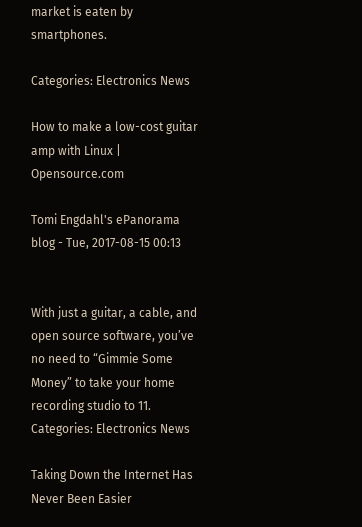market is eaten by smartphones.

Categories: Electronics News

How to make a low-cost guitar amp with Linux | Opensource.com

Tomi Engdahl's ePanorama blog - Tue, 2017-08-15 00:13


With just a guitar, a cable, and open source software, you’ve no need to “Gimmie Some Money” to take your home recording studio to 11.
Categories: Electronics News

Taking Down the Internet Has Never Been Easier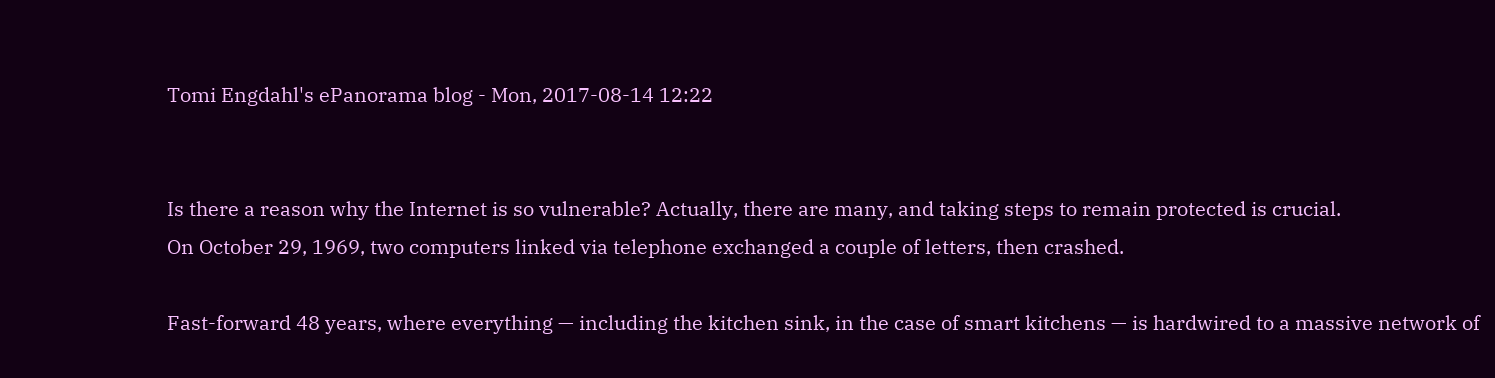Tomi Engdahl's ePanorama blog - Mon, 2017-08-14 12:22


Is there a reason why the Internet is so vulnerable? Actually, there are many, and taking steps to remain protected is crucial.
On October 29, 1969, two computers linked via telephone exchanged a couple of letters, then crashed.

Fast-forward 48 years, where everything — including the kitchen sink, in the case of smart kitchens — is hardwired to a massive network of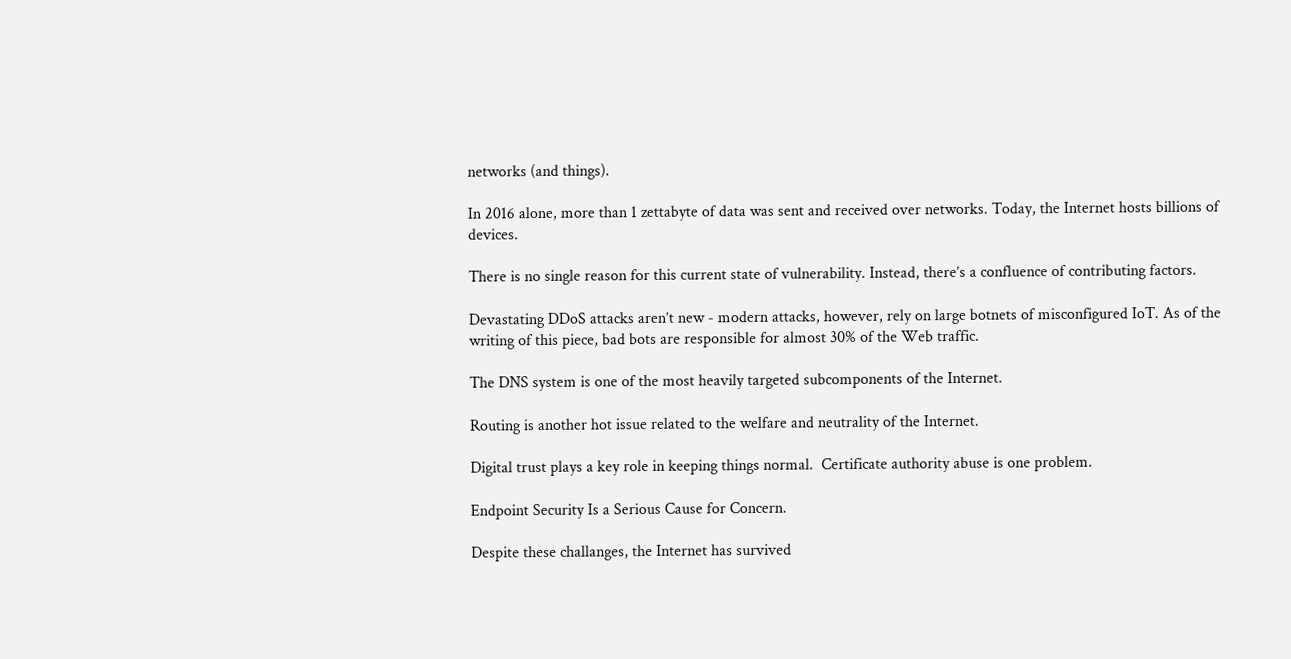networks (and things).

In 2016 alone, more than 1 zettabyte of data was sent and received over networks. Today, the Internet hosts billions of devices.

There is no single reason for this current state of vulnerability. Instead, there’s a confluence of contributing factors.

Devastating DDoS attacks aren’t new - modern attacks, however, rely on large botnets of misconfigured IoT. As of the writing of this piece, bad bots are responsible for almost 30% of the Web traffic.

The DNS system is one of the most heavily targeted subcomponents of the Internet.

Routing is another hot issue related to the welfare and neutrality of the Internet.

Digital trust plays a key role in keeping things normal.  Certificate authority abuse is one problem.

Endpoint Security Is a Serious Cause for Concern.

Despite these challanges, the Internet has survived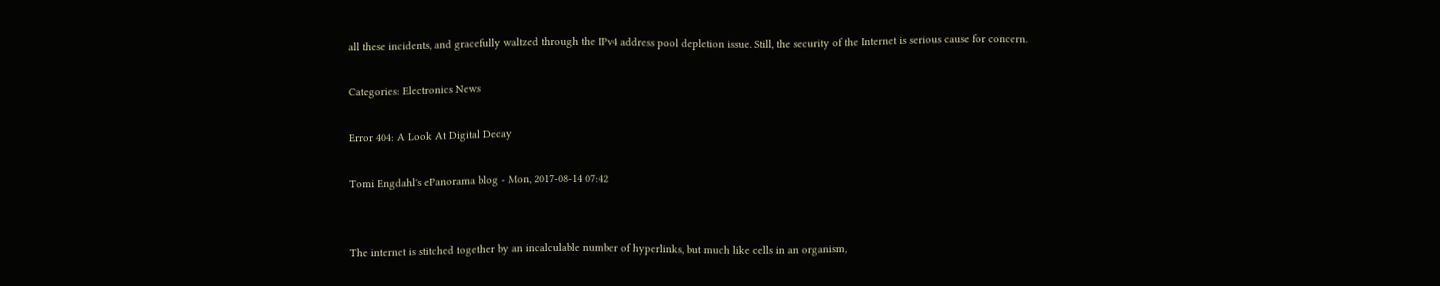all these incidents, and gracefully waltzed through the IPv4 address pool depletion issue. Still, the security of the Internet is serious cause for concern.

Categories: Electronics News

Error 404: A Look At Digital Decay

Tomi Engdahl's ePanorama blog - Mon, 2017-08-14 07:42


The internet is stitched together by an incalculable number of hyperlinks, but much like cells in an organism,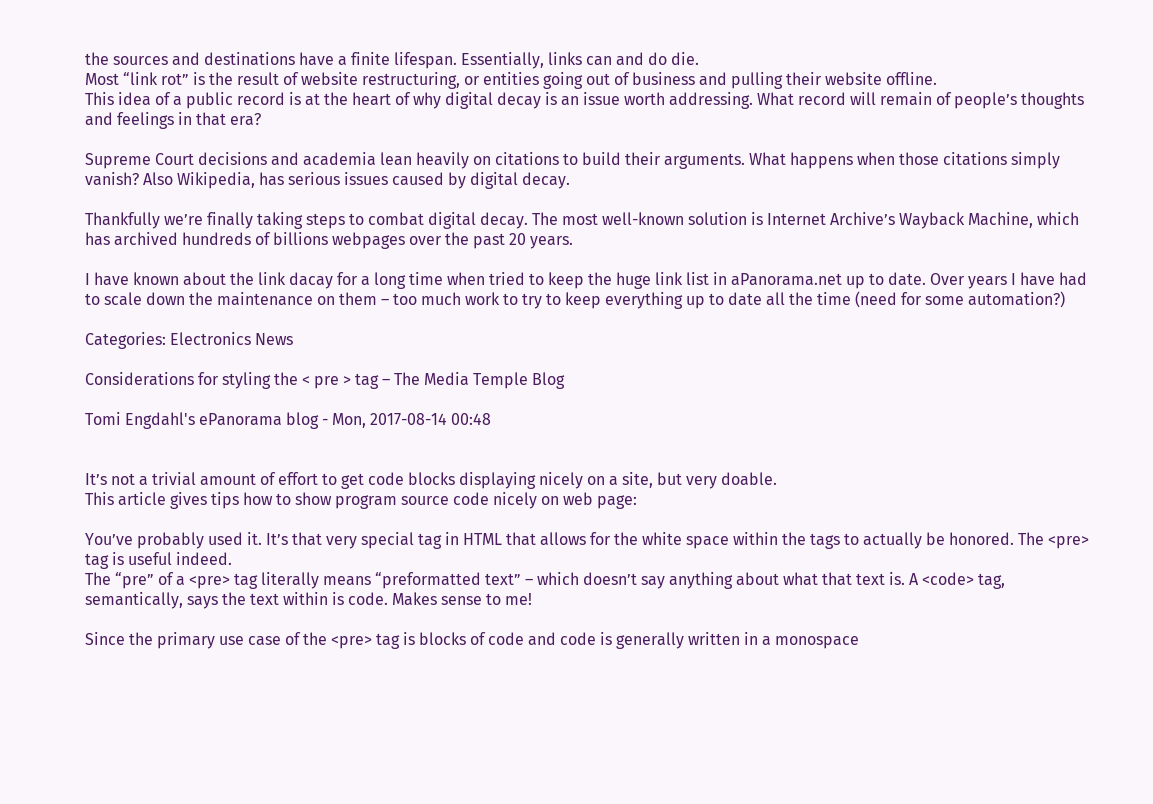the sources and destinations have a finite lifespan. Essentially, links can and do die.
Most “link rot” is the result of website restructuring, or entities going out of business and pulling their website offline.
This idea of a public record is at the heart of why digital decay is an issue worth addressing. What record will remain of people’s thoughts and feelings in that era?

Supreme Court decisions and academia lean heavily on citations to build their arguments. What happens when those citations simply vanish? Also Wikipedia, has serious issues caused by digital decay.

Thankfully we’re finally taking steps to combat digital decay. The most well-known solution is Internet Archive’s Wayback Machine, which has archived hundreds of billions webpages over the past 20 years.

I have known about the link dacay for a long time when tried to keep the huge link list in aPanorama.net up to date. Over years I have had to scale down the maintenance on them – too much work to try to keep everything up to date all the time (need for some automation?)

Categories: Electronics News

Considerations for styling the < pre > tag – The Media Temple Blog

Tomi Engdahl's ePanorama blog - Mon, 2017-08-14 00:48


It’s not a trivial amount of effort to get code blocks displaying nicely on a site, but very doable.
This article gives tips how to show program source code nicely on web page:

You’ve probably used it. It’s that very special tag in HTML that allows for the white space within the tags to actually be honored. The <pre> tag is useful indeed.
The “pre” of a <pre> tag literally means “preformatted text” – which doesn’t say anything about what that text is. A <code> tag, semantically, says the text within is code. Makes sense to me!

Since the primary use case of the <pre> tag is blocks of code and code is generally written in a monospace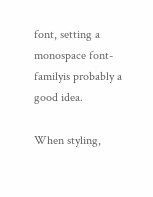font, setting a monospace font-familyis probably a good idea.

When styling,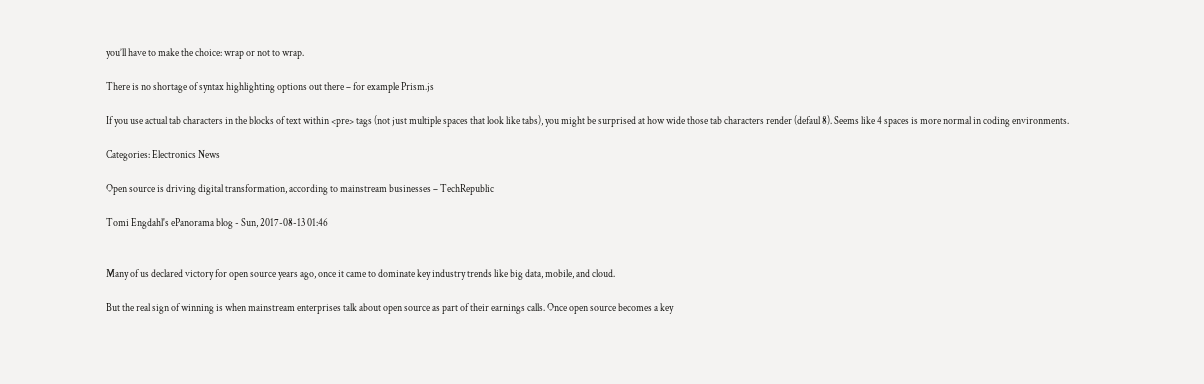you’ll have to make the choice: wrap or not to wrap.

There is no shortage of syntax highlighting options out there – for example Prism.js

If you use actual tab characters in the blocks of text within <pre> tags (not just multiple spaces that look like tabs), you might be surprised at how wide those tab characters render (defaul 8). Seems like 4 spaces is more normal in coding environments.

Categories: Electronics News

Open source is driving digital transformation, according to mainstream businesses – TechRepublic

Tomi Engdahl's ePanorama blog - Sun, 2017-08-13 01:46


Many of us declared victory for open source years ago, once it came to dominate key industry trends like big data, mobile, and cloud.

But the real sign of winning is when mainstream enterprises talk about open source as part of their earnings calls. Once open source becomes a key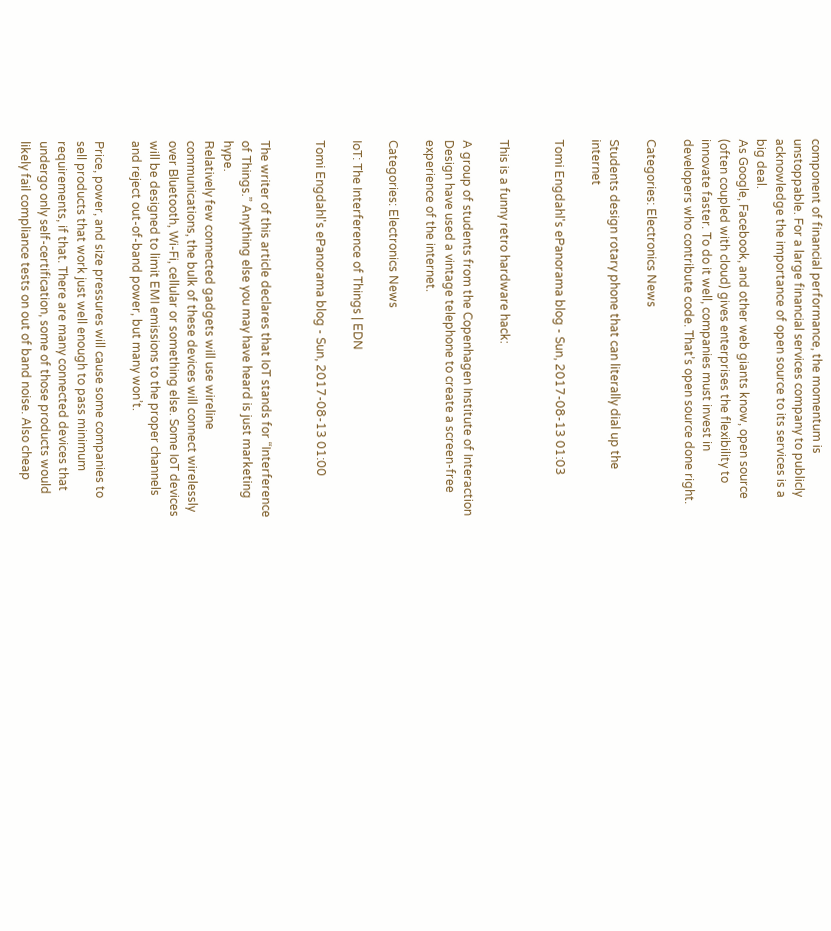component of financial performance, the momentum is unstoppable. For a large financial services company to publicly acknowledge the importance of open source to its services is a big deal.
As Google, Facebook, and other web giants know, open source (often coupled with cloud) gives enterprises the flexibility to innovate faster. To do it well, companies must invest in developers who contribute code. That’s open source done right.

Categories: Electronics News

Students design rotary phone that can literally dial up the internet

Tomi Engdahl's ePanorama blog - Sun, 2017-08-13 01:03


This is a funny retro hardware hack:

A group of students from the Copenhagen Institute of Interaction Design have used a vintage telephone to create a screen-free experience of the internet.

Categories: Electronics News

IoT: The Interference of Things | EDN

Tomi Engdahl's ePanorama blog - Sun, 2017-08-13 01:00


The writer of this article declares that IoT stands for “Interference of Things.” Anything else you may have heard is just marketing hype.
Relatively few connected gadgets will use wireline communications, the bulk of these devices will connect wirelessly over Bluetooth, Wi-Fi, cellular or something else. Some IoT devices will be designed to limit EMI emissions to the proper channels and reject out-of-band power, but many won’t.

Price, power, and size pressures will cause some companies to sell products that work just well enough to pass minimum requirements, if that. There are many connected devices that undergo only self-certification, some of those products would likely fail compliance tests on out of band noise. Also cheap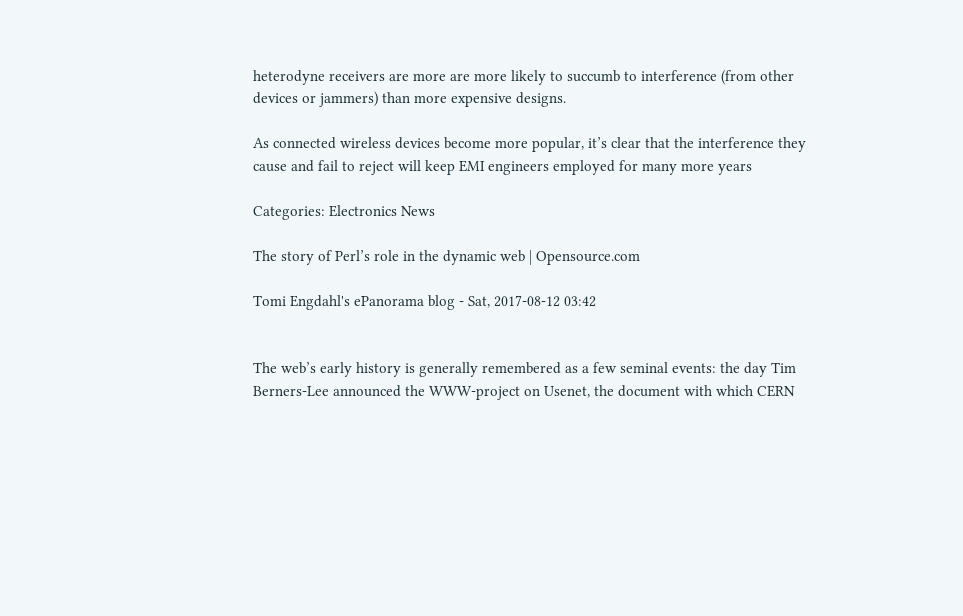heterodyne receivers are more are more likely to succumb to interference (from other devices or jammers) than more expensive designs.

As connected wireless devices become more popular, it’s clear that the interference they cause and fail to reject will keep EMI engineers employed for many more years

Categories: Electronics News

The story of Perl’s role in the dynamic web | Opensource.com

Tomi Engdahl's ePanorama blog - Sat, 2017-08-12 03:42


The web’s early history is generally remembered as a few seminal events: the day Tim Berners-Lee announced the WWW-project on Usenet, the document with which CERN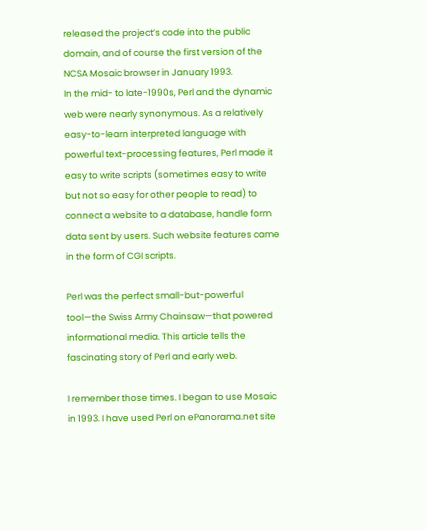released the project’s code into the public domain, and of course the first version of the NCSA Mosaic browser in January 1993.
In the mid- to late-1990s, Perl and the dynamic web were nearly synonymous. As a relatively easy-to-learn interpreted language with powerful text-processing features, Perl made it easy to write scripts (sometimes easy to write but not so easy for other people to read) to connect a website to a database, handle form data sent by users. Such website features came in the form of CGI scripts.

Perl was the perfect small-but-powerful tool—the Swiss Army Chainsaw—that powered informational media. This article tells the fascinating story of Perl and early web.

I remember those times. I began to use Mosaic in 1993. I have used Perl on ePanorama.net site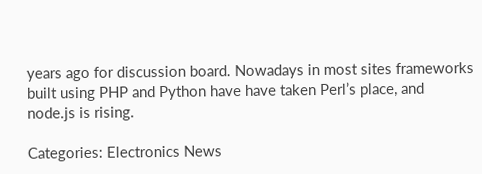years ago for discussion board. Nowadays in most sites frameworks built using PHP and Python have have taken Perl’s place, and node.js is rising.

Categories: Electronics News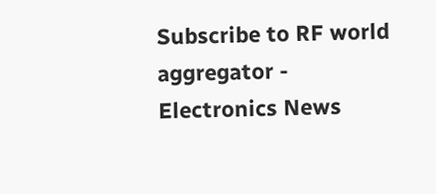Subscribe to RF world aggregator - Electronics News